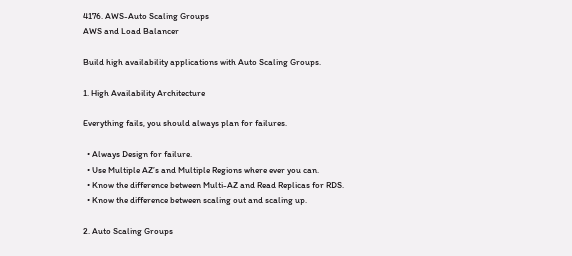4176. AWS-Auto Scaling Groups
AWS and Load Balancer

Build high availability applications with Auto Scaling Groups.

1. High Availability Architecture

Everything fails, you should always plan for failures.

  • Always Design for failure.
  • Use Multiple AZ’s and Multiple Regions where ever you can.
  • Know the difference between Multi-AZ and Read Replicas for RDS.
  • Know the difference between scaling out and scaling up.

2. Auto Scaling Groups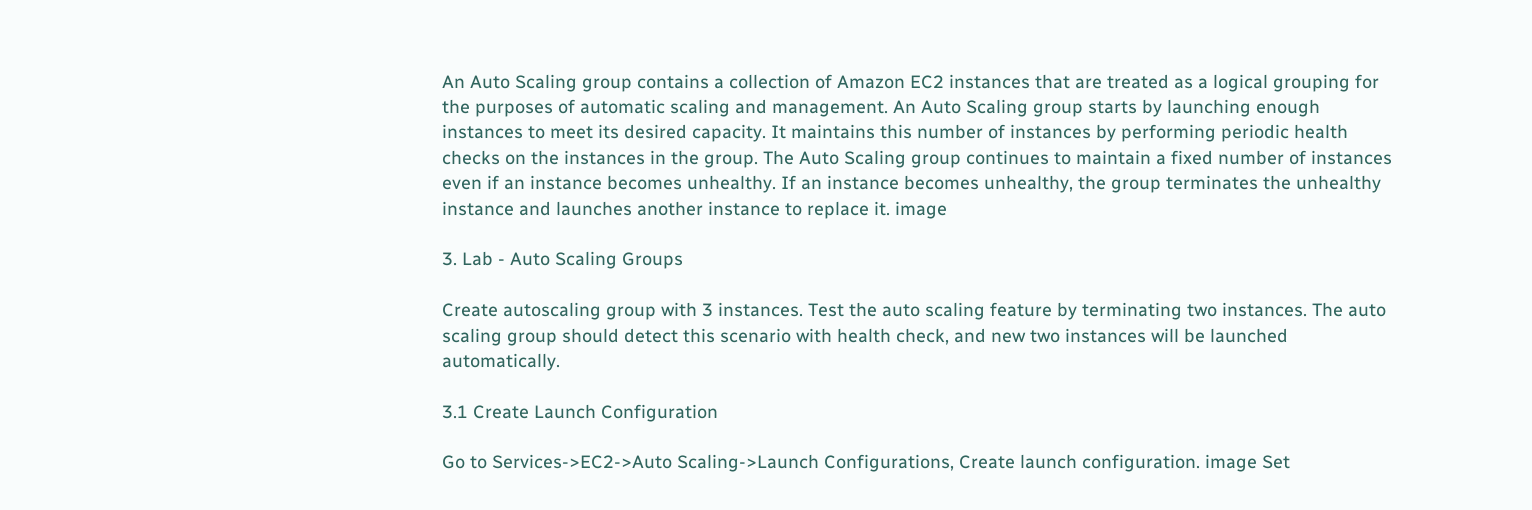An Auto Scaling group contains a collection of Amazon EC2 instances that are treated as a logical grouping for the purposes of automatic scaling and management. An Auto Scaling group starts by launching enough instances to meet its desired capacity. It maintains this number of instances by performing periodic health checks on the instances in the group. The Auto Scaling group continues to maintain a fixed number of instances even if an instance becomes unhealthy. If an instance becomes unhealthy, the group terminates the unhealthy instance and launches another instance to replace it. image

3. Lab - Auto Scaling Groups

Create autoscaling group with 3 instances. Test the auto scaling feature by terminating two instances. The auto scaling group should detect this scenario with health check, and new two instances will be launched automatically.

3.1 Create Launch Configuration

Go to Services->EC2->Auto Scaling->Launch Configurations, Create launch configuration. image Set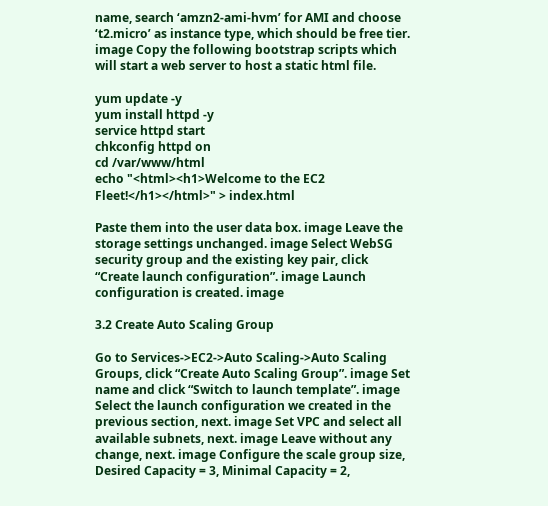name, search ‘amzn2-ami-hvm’ for AMI and choose ‘t2.micro’ as instance type, which should be free tier. image Copy the following bootstrap scripts which will start a web server to host a static html file.

yum update -y
yum install httpd -y
service httpd start
chkconfig httpd on
cd /var/www/html
echo "<html><h1>Welcome to the EC2 Fleet!</h1></html>" > index.html

Paste them into the user data box. image Leave the storage settings unchanged. image Select WebSG security group and the existing key pair, click “Create launch configuration”. image Launch configuration is created. image

3.2 Create Auto Scaling Group

Go to Services->EC2->Auto Scaling->Auto Scaling Groups, click “Create Auto Scaling Group”. image Set name and click “Switch to launch template”. image Select the launch configuration we created in the previous section, next. image Set VPC and select all available subnets, next. image Leave without any change, next. image Configure the scale group size, Desired Capacity = 3, Minimal Capacity = 2,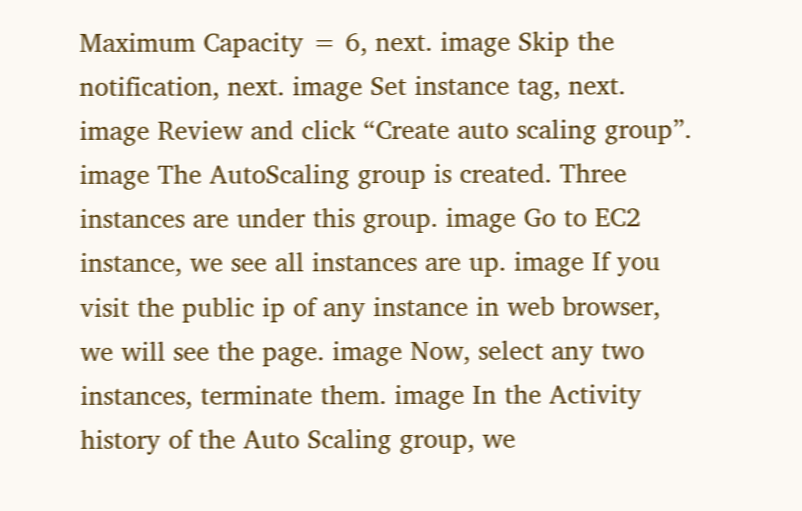Maximum Capacity = 6, next. image Skip the notification, next. image Set instance tag, next. image Review and click “Create auto scaling group”. image The AutoScaling group is created. Three instances are under this group. image Go to EC2 instance, we see all instances are up. image If you visit the public ip of any instance in web browser, we will see the page. image Now, select any two instances, terminate them. image In the Activity history of the Auto Scaling group, we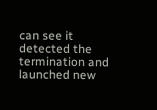can see it detected the termination and launched new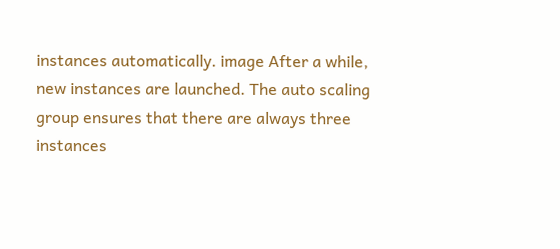instances automatically. image After a while, new instances are launched. The auto scaling group ensures that there are always three instances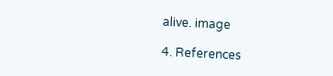alive. image

4. References